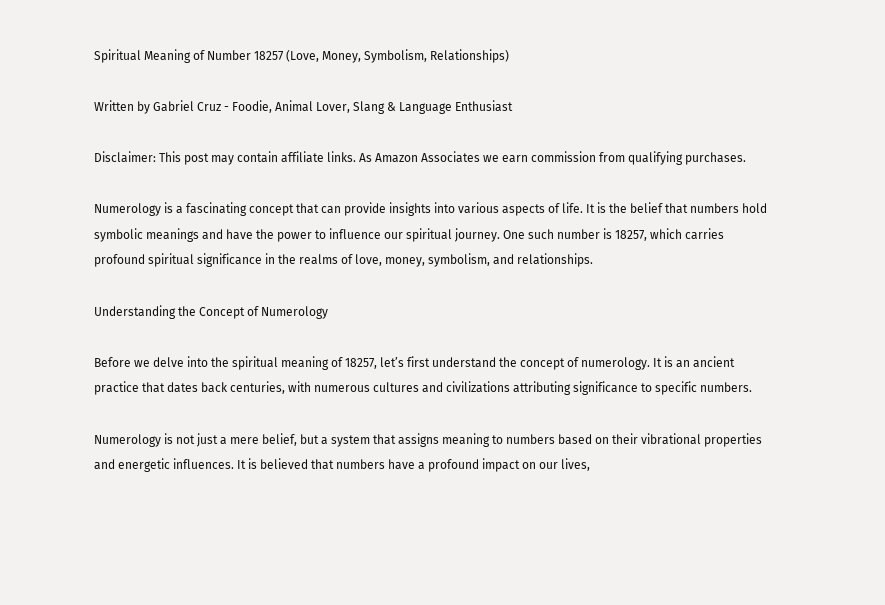Spiritual Meaning of Number 18257 (Love, Money, Symbolism, Relationships)

Written by Gabriel Cruz - Foodie, Animal Lover, Slang & Language Enthusiast

Disclaimer: This post may contain affiliate links. As Amazon Associates we earn commission from qualifying purchases.

Numerology is a fascinating concept that can provide insights into various aspects of life. It is the belief that numbers hold symbolic meanings and have the power to influence our spiritual journey. One such number is 18257, which carries profound spiritual significance in the realms of love, money, symbolism, and relationships.

Understanding the Concept of Numerology

Before we delve into the spiritual meaning of 18257, let’s first understand the concept of numerology. It is an ancient practice that dates back centuries, with numerous cultures and civilizations attributing significance to specific numbers.

Numerology is not just a mere belief, but a system that assigns meaning to numbers based on their vibrational properties and energetic influences. It is believed that numbers have a profound impact on our lives,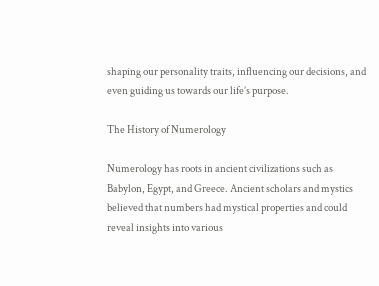shaping our personality traits, influencing our decisions, and even guiding us towards our life’s purpose.

The History of Numerology

Numerology has roots in ancient civilizations such as Babylon, Egypt, and Greece. Ancient scholars and mystics believed that numbers had mystical properties and could reveal insights into various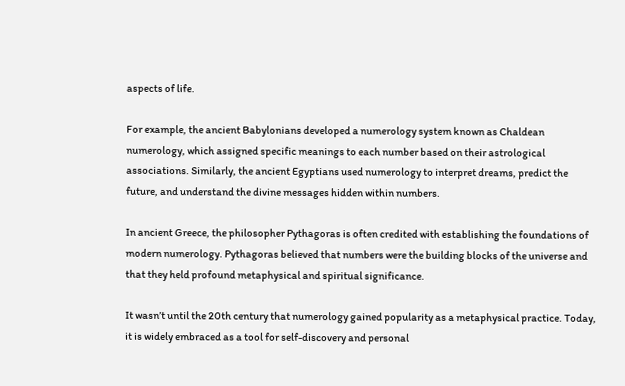aspects of life.

For example, the ancient Babylonians developed a numerology system known as Chaldean numerology, which assigned specific meanings to each number based on their astrological associations. Similarly, the ancient Egyptians used numerology to interpret dreams, predict the future, and understand the divine messages hidden within numbers.

In ancient Greece, the philosopher Pythagoras is often credited with establishing the foundations of modern numerology. Pythagoras believed that numbers were the building blocks of the universe and that they held profound metaphysical and spiritual significance.

It wasn’t until the 20th century that numerology gained popularity as a metaphysical practice. Today, it is widely embraced as a tool for self-discovery and personal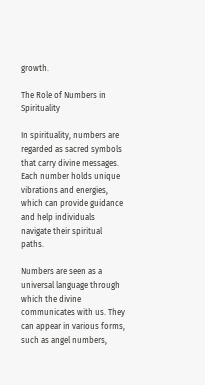growth.

The Role of Numbers in Spirituality

In spirituality, numbers are regarded as sacred symbols that carry divine messages. Each number holds unique vibrations and energies, which can provide guidance and help individuals navigate their spiritual paths.

Numbers are seen as a universal language through which the divine communicates with us. They can appear in various forms, such as angel numbers,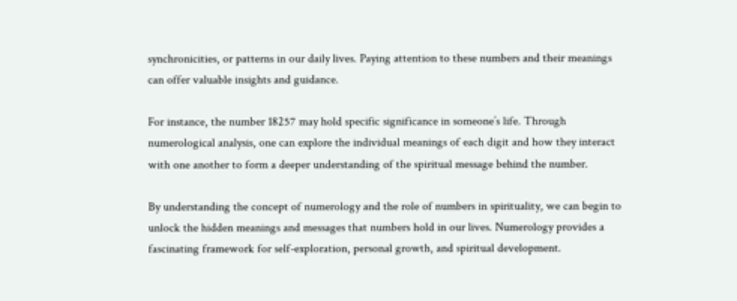synchronicities, or patterns in our daily lives. Paying attention to these numbers and their meanings can offer valuable insights and guidance.

For instance, the number 18257 may hold specific significance in someone’s life. Through numerological analysis, one can explore the individual meanings of each digit and how they interact with one another to form a deeper understanding of the spiritual message behind the number.

By understanding the concept of numerology and the role of numbers in spirituality, we can begin to unlock the hidden meanings and messages that numbers hold in our lives. Numerology provides a fascinating framework for self-exploration, personal growth, and spiritual development.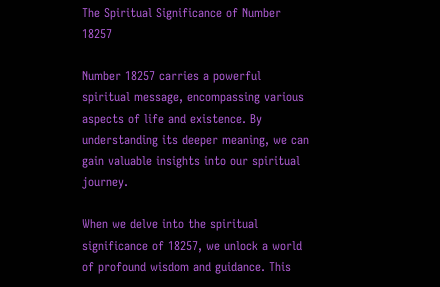The Spiritual Significance of Number 18257

Number 18257 carries a powerful spiritual message, encompassing various aspects of life and existence. By understanding its deeper meaning, we can gain valuable insights into our spiritual journey.

When we delve into the spiritual significance of 18257, we unlock a world of profound wisdom and guidance. This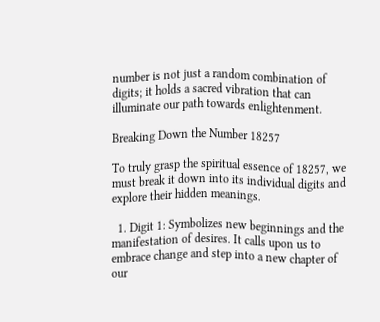number is not just a random combination of digits; it holds a sacred vibration that can illuminate our path towards enlightenment.

Breaking Down the Number 18257

To truly grasp the spiritual essence of 18257, we must break it down into its individual digits and explore their hidden meanings.

  1. Digit 1: Symbolizes new beginnings and the manifestation of desires. It calls upon us to embrace change and step into a new chapter of our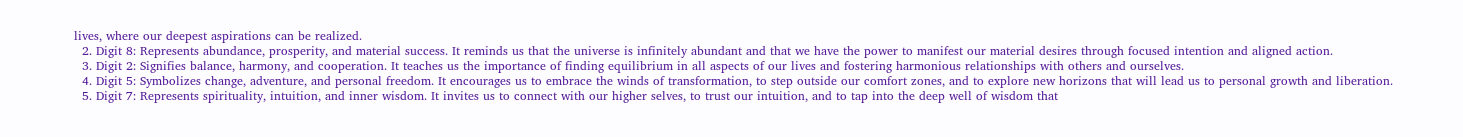lives, where our deepest aspirations can be realized.
  2. Digit 8: Represents abundance, prosperity, and material success. It reminds us that the universe is infinitely abundant and that we have the power to manifest our material desires through focused intention and aligned action.
  3. Digit 2: Signifies balance, harmony, and cooperation. It teaches us the importance of finding equilibrium in all aspects of our lives and fostering harmonious relationships with others and ourselves.
  4. Digit 5: Symbolizes change, adventure, and personal freedom. It encourages us to embrace the winds of transformation, to step outside our comfort zones, and to explore new horizons that will lead us to personal growth and liberation.
  5. Digit 7: Represents spirituality, intuition, and inner wisdom. It invites us to connect with our higher selves, to trust our intuition, and to tap into the deep well of wisdom that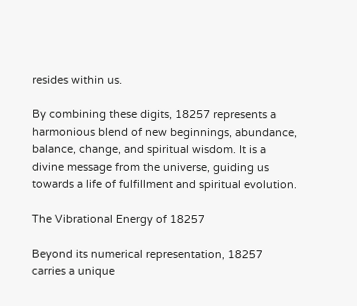resides within us.

By combining these digits, 18257 represents a harmonious blend of new beginnings, abundance, balance, change, and spiritual wisdom. It is a divine message from the universe, guiding us towards a life of fulfillment and spiritual evolution.

The Vibrational Energy of 18257

Beyond its numerical representation, 18257 carries a unique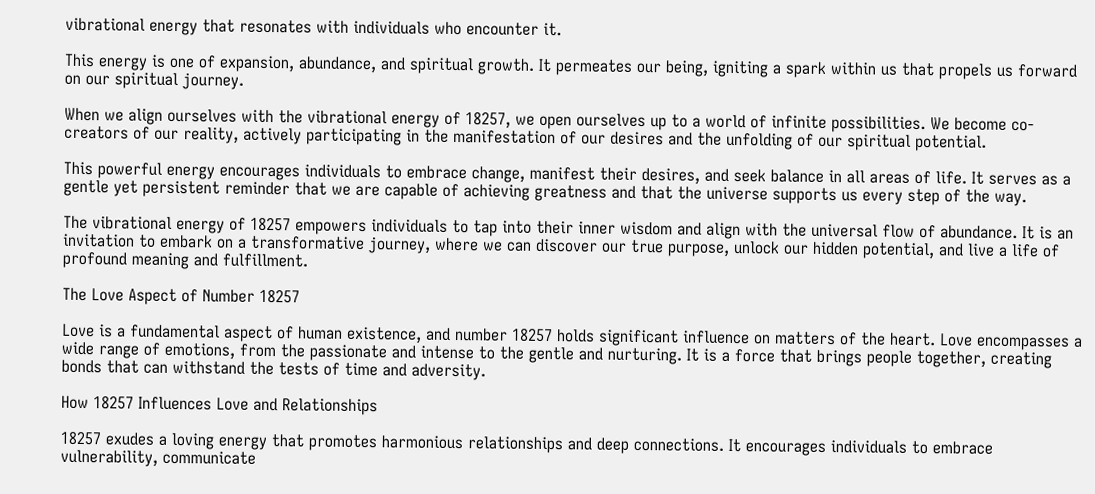vibrational energy that resonates with individuals who encounter it.

This energy is one of expansion, abundance, and spiritual growth. It permeates our being, igniting a spark within us that propels us forward on our spiritual journey.

When we align ourselves with the vibrational energy of 18257, we open ourselves up to a world of infinite possibilities. We become co-creators of our reality, actively participating in the manifestation of our desires and the unfolding of our spiritual potential.

This powerful energy encourages individuals to embrace change, manifest their desires, and seek balance in all areas of life. It serves as a gentle yet persistent reminder that we are capable of achieving greatness and that the universe supports us every step of the way.

The vibrational energy of 18257 empowers individuals to tap into their inner wisdom and align with the universal flow of abundance. It is an invitation to embark on a transformative journey, where we can discover our true purpose, unlock our hidden potential, and live a life of profound meaning and fulfillment.

The Love Aspect of Number 18257

Love is a fundamental aspect of human existence, and number 18257 holds significant influence on matters of the heart. Love encompasses a wide range of emotions, from the passionate and intense to the gentle and nurturing. It is a force that brings people together, creating bonds that can withstand the tests of time and adversity.

How 18257 Influences Love and Relationships

18257 exudes a loving energy that promotes harmonious relationships and deep connections. It encourages individuals to embrace vulnerability, communicate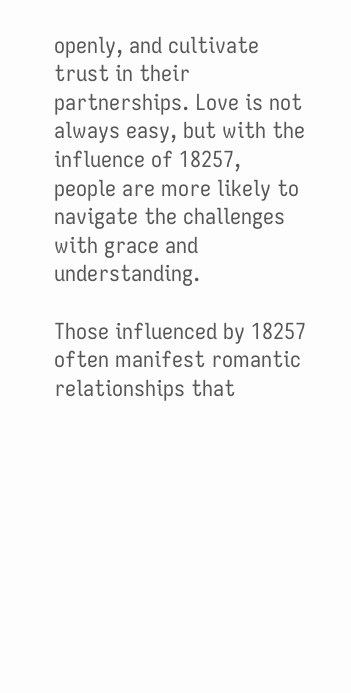openly, and cultivate trust in their partnerships. Love is not always easy, but with the influence of 18257, people are more likely to navigate the challenges with grace and understanding.

Those influenced by 18257 often manifest romantic relationships that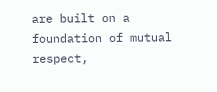are built on a foundation of mutual respect,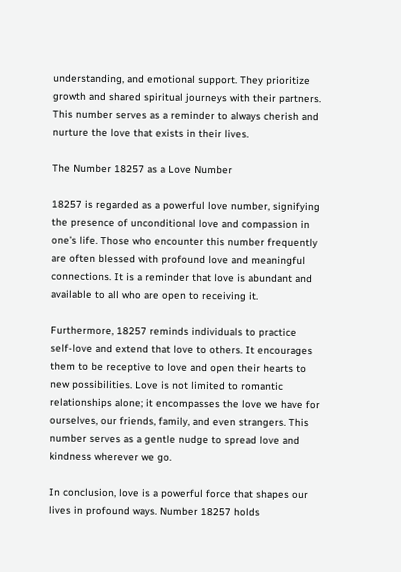understanding, and emotional support. They prioritize growth and shared spiritual journeys with their partners. This number serves as a reminder to always cherish and nurture the love that exists in their lives.

The Number 18257 as a Love Number

18257 is regarded as a powerful love number, signifying the presence of unconditional love and compassion in one’s life. Those who encounter this number frequently are often blessed with profound love and meaningful connections. It is a reminder that love is abundant and available to all who are open to receiving it.

Furthermore, 18257 reminds individuals to practice self-love and extend that love to others. It encourages them to be receptive to love and open their hearts to new possibilities. Love is not limited to romantic relationships alone; it encompasses the love we have for ourselves, our friends, family, and even strangers. This number serves as a gentle nudge to spread love and kindness wherever we go.

In conclusion, love is a powerful force that shapes our lives in profound ways. Number 18257 holds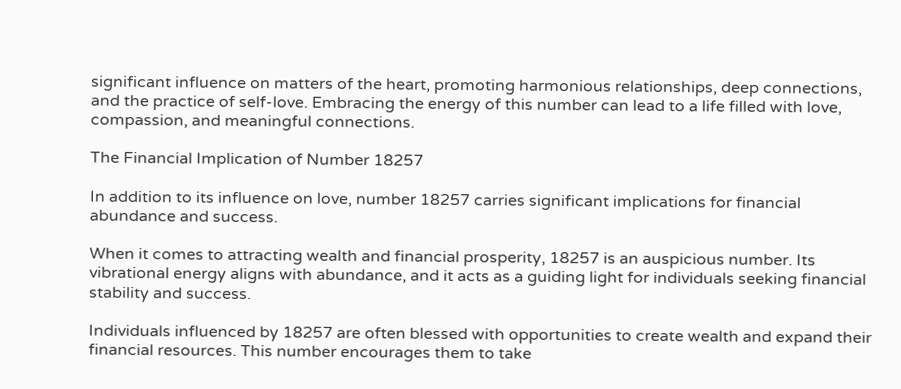significant influence on matters of the heart, promoting harmonious relationships, deep connections, and the practice of self-love. Embracing the energy of this number can lead to a life filled with love, compassion, and meaningful connections.

The Financial Implication of Number 18257

In addition to its influence on love, number 18257 carries significant implications for financial abundance and success.

When it comes to attracting wealth and financial prosperity, 18257 is an auspicious number. Its vibrational energy aligns with abundance, and it acts as a guiding light for individuals seeking financial stability and success.

Individuals influenced by 18257 are often blessed with opportunities to create wealth and expand their financial resources. This number encourages them to take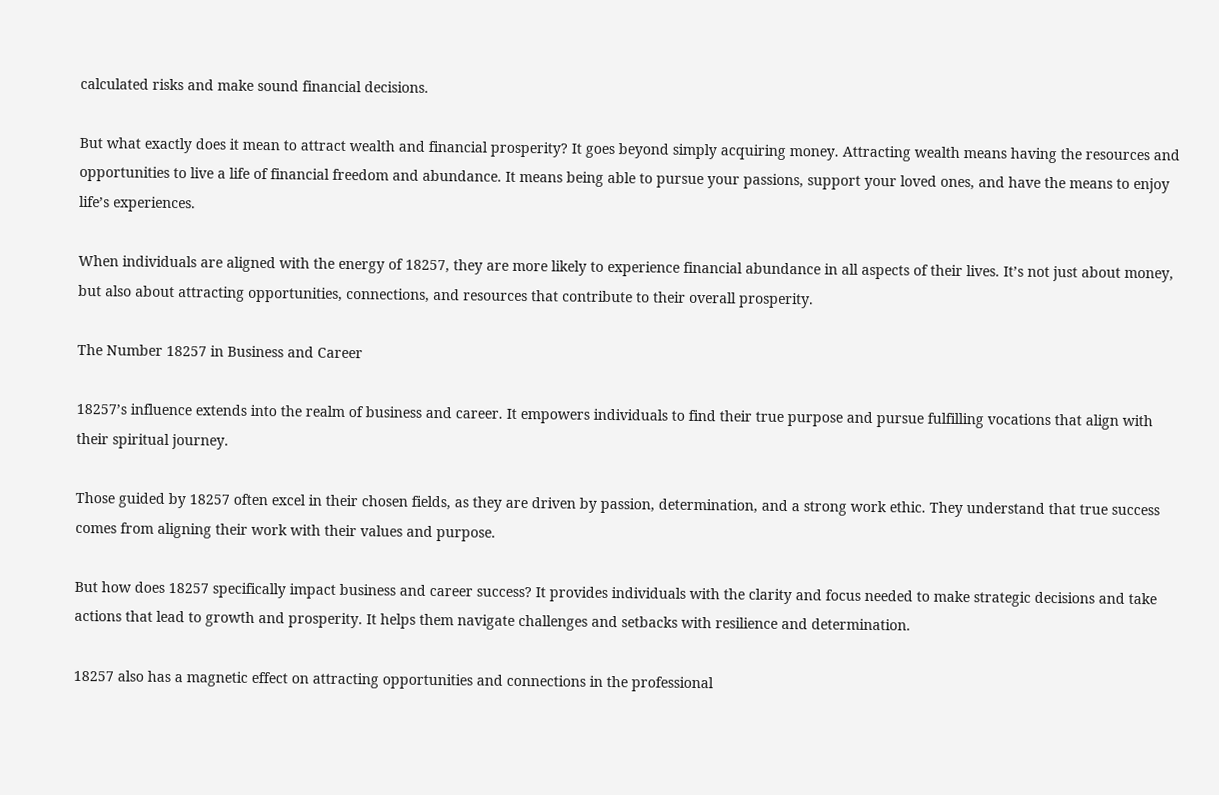calculated risks and make sound financial decisions.

But what exactly does it mean to attract wealth and financial prosperity? It goes beyond simply acquiring money. Attracting wealth means having the resources and opportunities to live a life of financial freedom and abundance. It means being able to pursue your passions, support your loved ones, and have the means to enjoy life’s experiences.

When individuals are aligned with the energy of 18257, they are more likely to experience financial abundance in all aspects of their lives. It’s not just about money, but also about attracting opportunities, connections, and resources that contribute to their overall prosperity.

The Number 18257 in Business and Career

18257’s influence extends into the realm of business and career. It empowers individuals to find their true purpose and pursue fulfilling vocations that align with their spiritual journey.

Those guided by 18257 often excel in their chosen fields, as they are driven by passion, determination, and a strong work ethic. They understand that true success comes from aligning their work with their values and purpose.

But how does 18257 specifically impact business and career success? It provides individuals with the clarity and focus needed to make strategic decisions and take actions that lead to growth and prosperity. It helps them navigate challenges and setbacks with resilience and determination.

18257 also has a magnetic effect on attracting opportunities and connections in the professional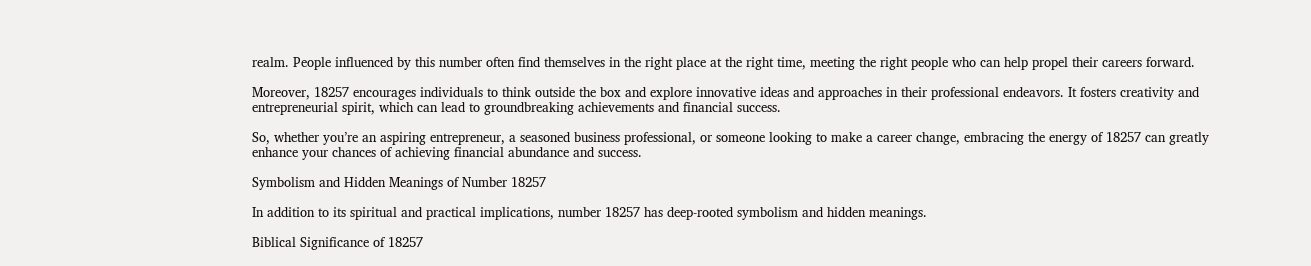realm. People influenced by this number often find themselves in the right place at the right time, meeting the right people who can help propel their careers forward.

Moreover, 18257 encourages individuals to think outside the box and explore innovative ideas and approaches in their professional endeavors. It fosters creativity and entrepreneurial spirit, which can lead to groundbreaking achievements and financial success.

So, whether you’re an aspiring entrepreneur, a seasoned business professional, or someone looking to make a career change, embracing the energy of 18257 can greatly enhance your chances of achieving financial abundance and success.

Symbolism and Hidden Meanings of Number 18257

In addition to its spiritual and practical implications, number 18257 has deep-rooted symbolism and hidden meanings.

Biblical Significance of 18257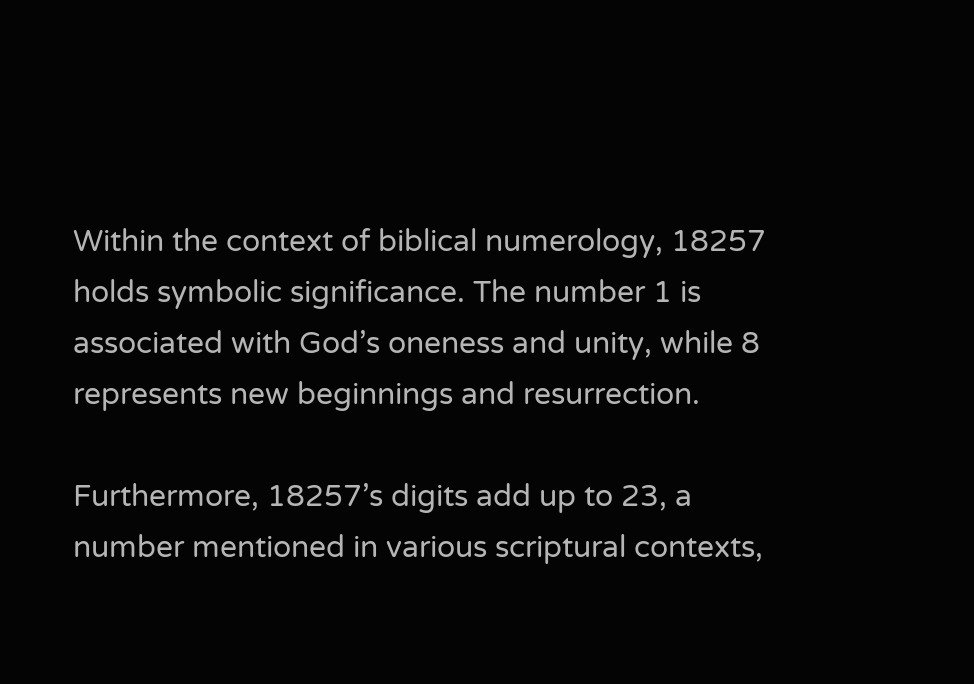Within the context of biblical numerology, 18257 holds symbolic significance. The number 1 is associated with God’s oneness and unity, while 8 represents new beginnings and resurrection.

Furthermore, 18257’s digits add up to 23, a number mentioned in various scriptural contexts,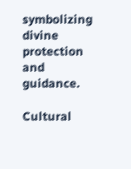symbolizing divine protection and guidance.

Cultural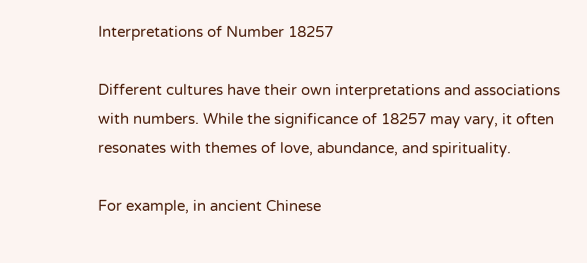Interpretations of Number 18257

Different cultures have their own interpretations and associations with numbers. While the significance of 18257 may vary, it often resonates with themes of love, abundance, and spirituality.

For example, in ancient Chinese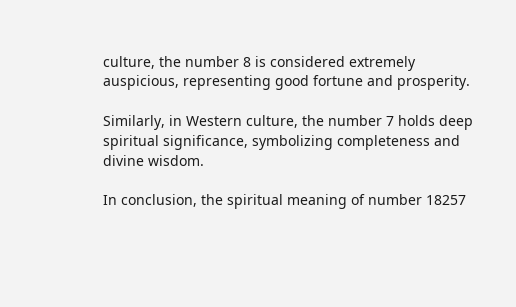culture, the number 8 is considered extremely auspicious, representing good fortune and prosperity.

Similarly, in Western culture, the number 7 holds deep spiritual significance, symbolizing completeness and divine wisdom.

In conclusion, the spiritual meaning of number 18257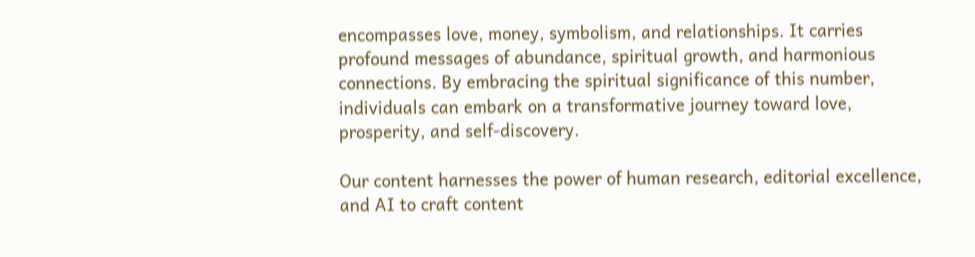encompasses love, money, symbolism, and relationships. It carries profound messages of abundance, spiritual growth, and harmonious connections. By embracing the spiritual significance of this number, individuals can embark on a transformative journey toward love, prosperity, and self-discovery.

Our content harnesses the power of human research, editorial excellence, and AI to craft content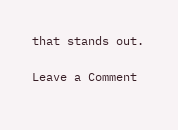that stands out.

Leave a Comment